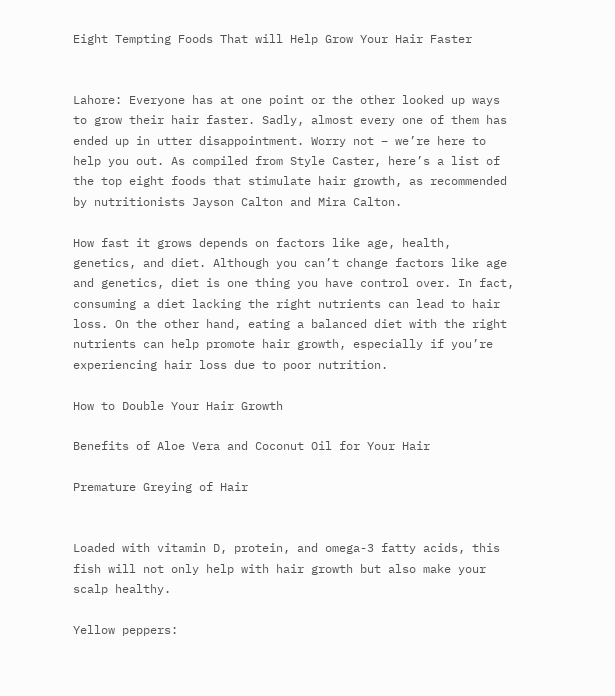Eight Tempting Foods That will Help Grow Your Hair Faster


Lahore: Everyone has at one point or the other looked up ways to grow their hair faster. Sadly, almost every one of them has ended up in utter disappointment. Worry not – we’re here to help you out. As compiled from Style Caster, here’s a list of the top eight foods that stimulate hair growth, as recommended by nutritionists Jayson Calton and Mira Calton.

How fast it grows depends on factors like age, health, genetics, and diet. Although you can’t change factors like age and genetics, diet is one thing you have control over. In fact, consuming a diet lacking the right nutrients can lead to hair loss. On the other hand, eating a balanced diet with the right nutrients can help promote hair growth, especially if you’re experiencing hair loss due to poor nutrition.

How to Double Your Hair Growth

Benefits of Aloe Vera and Coconut Oil for Your Hair

Premature Greying of Hair


Loaded with vitamin D, protein, and omega-3 fatty acids, this fish will not only help with hair growth but also make your scalp healthy.

Yellow peppers: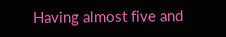Having almost five and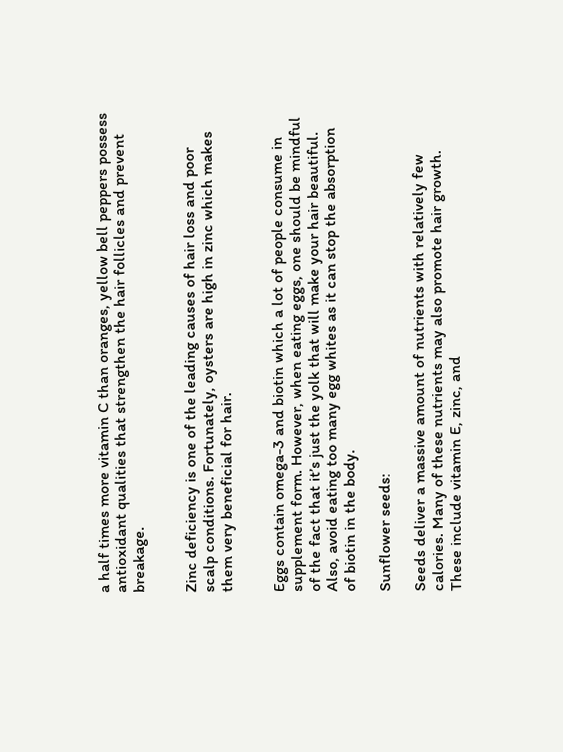a half times more vitamin C than oranges, yellow bell peppers possess antioxidant qualities that strengthen the hair follicles and prevent breakage.


Zinc deficiency is one of the leading causes of hair loss and poor scalp conditions. Fortunately, oysters are high in zinc which makes them very beneficial for hair.


Eggs contain omega-3 and biotin which a lot of people consume in supplement form. However, when eating eggs, one should be mindful of the fact that it’s just the yolk that will make your hair beautiful. Also, avoid eating too many egg whites as it can stop the absorption of biotin in the body.

Sunflower seeds:

Seeds deliver a massive amount of nutrients with relatively few calories. Many of these nutrients may also promote hair growth. These include vitamin E, zinc, and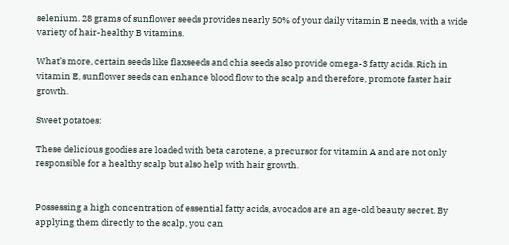selenium. 28 grams of sunflower seeds provides nearly 50% of your daily vitamin E needs, with a wide variety of hair-healthy B vitamins.

What’s more, certain seeds like flaxseeds and chia seeds also provide omega-3 fatty acids. Rich in vitamin E, sunflower seeds can enhance blood flow to the scalp and therefore, promote faster hair growth.

Sweet potatoes:

These delicious goodies are loaded with beta carotene, a precursor for vitamin A and are not only responsible for a healthy scalp but also help with hair growth.


Possessing a high concentration of essential fatty acids, avocados are an age-old beauty secret. By applying them directly to the scalp, you can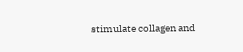stimulate collagen and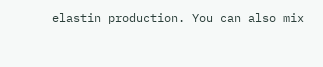elastin production. You can also mix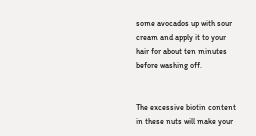some avocados up with sour cream and apply it to your hair for about ten minutes before washing off.


The excessive biotin content in these nuts will make your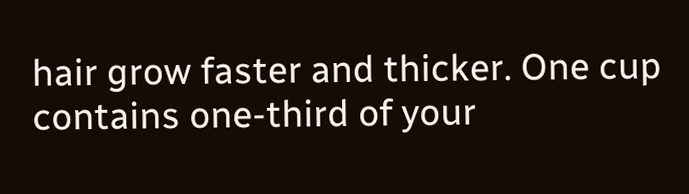hair grow faster and thicker. One cup contains one-third of your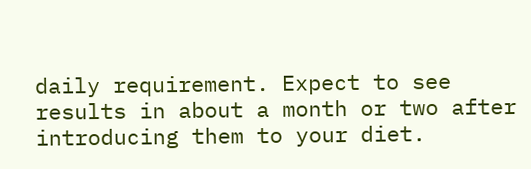daily requirement. Expect to see results in about a month or two after introducing them to your diet.